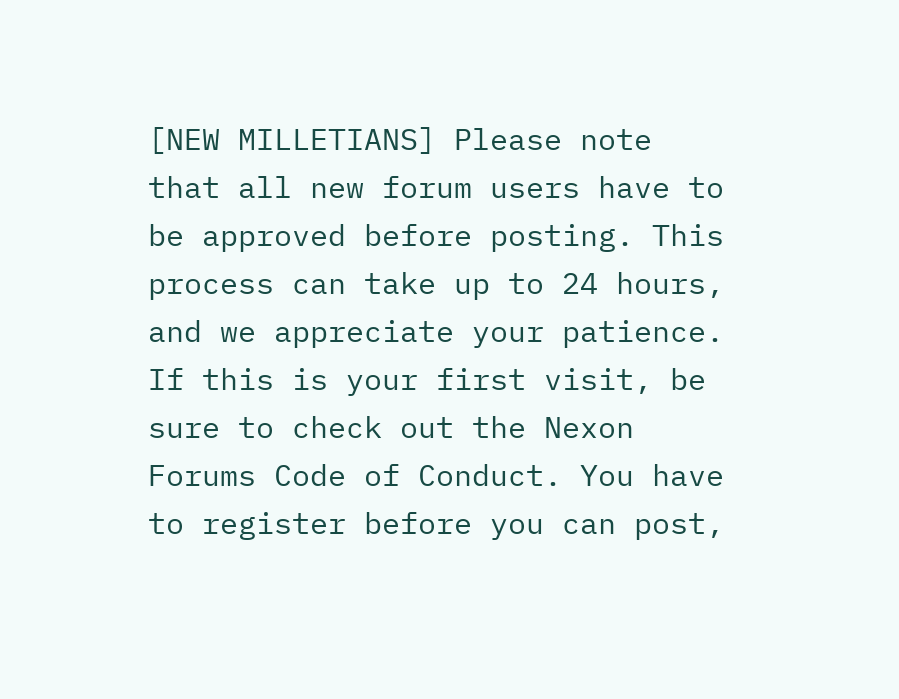[NEW MILLETIANS] Please note that all new forum users have to be approved before posting. This process can take up to 24 hours, and we appreciate your patience.
If this is your first visit, be sure to check out the Nexon Forums Code of Conduct. You have to register before you can post,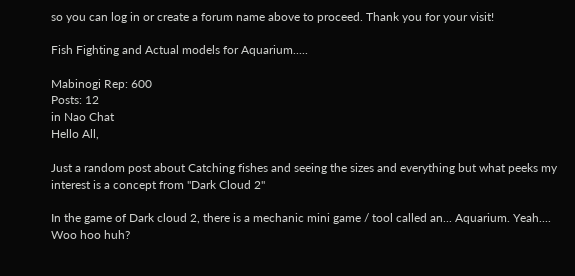so you can log in or create a forum name above to proceed. Thank you for your visit!

Fish Fighting and Actual models for Aquarium.....

Mabinogi Rep: 600
Posts: 12
in Nao Chat
Hello All,

Just a random post about Catching fishes and seeing the sizes and everything but what peeks my interest is a concept from "Dark Cloud 2"

In the game of Dark cloud 2, there is a mechanic mini game / tool called an... Aquarium. Yeah.... Woo hoo huh?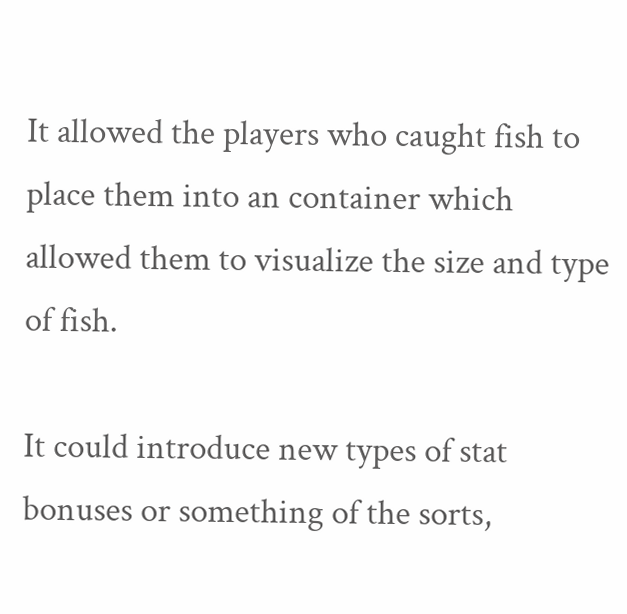It allowed the players who caught fish to place them into an container which allowed them to visualize the size and type of fish.

It could introduce new types of stat bonuses or something of the sorts,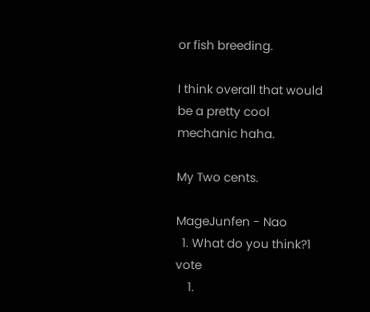or fish breeding.

I think overall that would be a pretty cool mechanic haha.

My Two cents.

MageJunfen - Nao
  1. What do you think?1 vote
    1.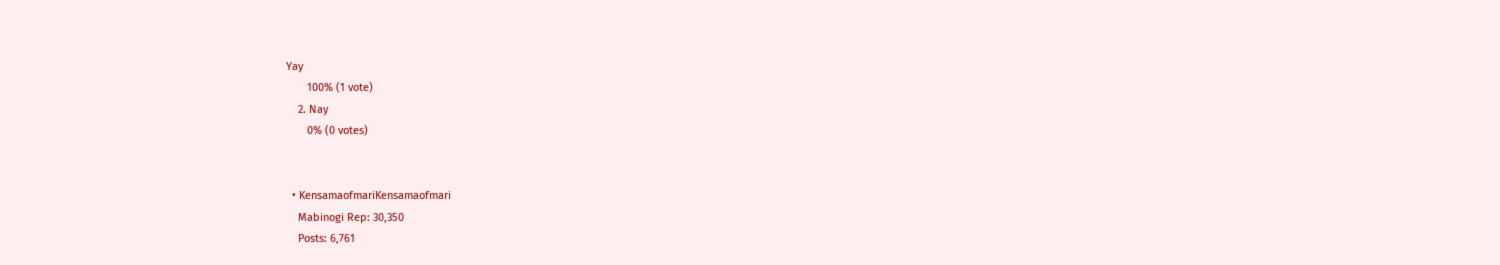Yay
       100% (1 vote)
    2. Nay
       0% (0 votes)


  • KensamaofmariKensamaofmari
    Mabinogi Rep: 30,350
    Posts: 6,761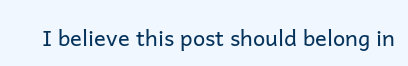I believe this post should belong in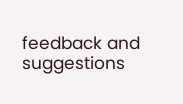feedback and suggestions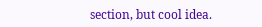section, but cool idea.